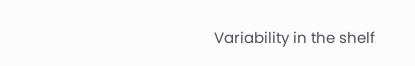Variability in the shelf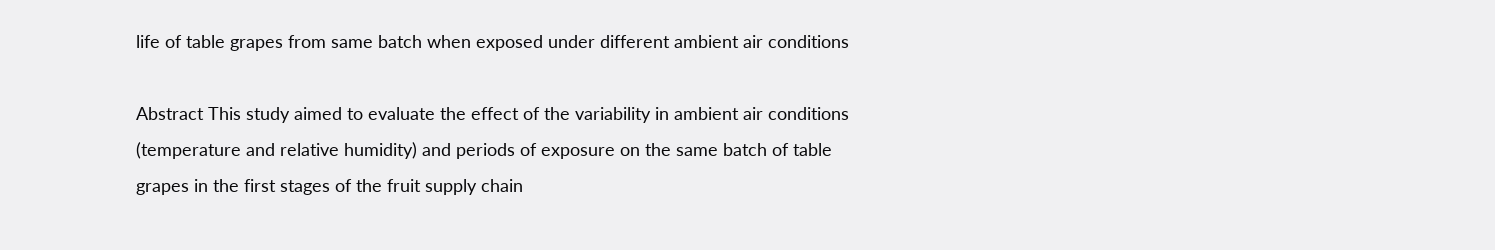life of table grapes from same batch when exposed under different ambient air conditions

Abstract This study aimed to evaluate the effect of the variability in ambient air conditions (temperature and relative humidity) and periods of exposure on the same batch of table grapes in the first stages of the fruit supply chain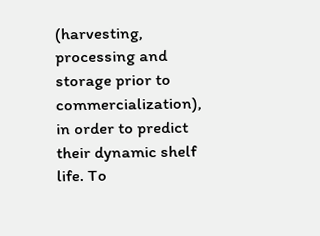(harvesting, processing and storage prior to commercialization), in order to predict their dynamic shelf life. To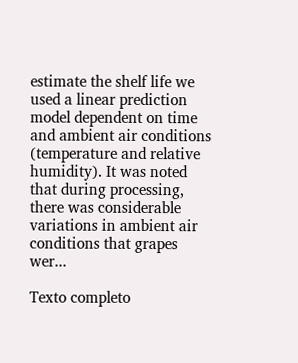estimate the shelf life we used a linear prediction model dependent on time and ambient air conditions (temperature and relative humidity). It was noted that during processing, there was considerable variations in ambient air conditions that grapes wer...

Texto completo